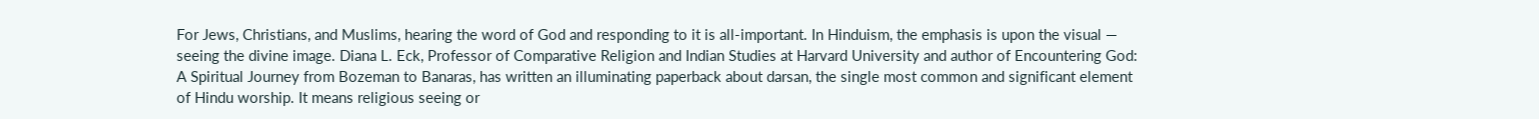For Jews, Christians, and Muslims, hearing the word of God and responding to it is all-important. In Hinduism, the emphasis is upon the visual — seeing the divine image. Diana L. Eck, Professor of Comparative Religion and Indian Studies at Harvard University and author of Encountering God: A Spiritual Journey from Bozeman to Banaras, has written an illuminating paperback about darsan, the single most common and significant element of Hindu worship. It means religious seeing or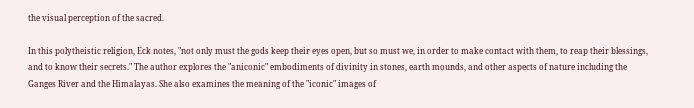the visual perception of the sacred.

In this polytheistic religion, Eck notes, "not only must the gods keep their eyes open, but so must we, in order to make contact with them, to reap their blessings, and to know their secrets." The author explores the "aniconic" embodiments of divinity in stones, earth mounds, and other aspects of nature including the Ganges River and the Himalayas. She also examines the meaning of the "iconic" images of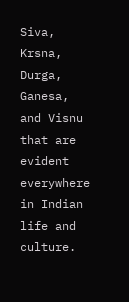Siva, Krsna, Durga, Ganesa, and Visnu that are evident everywhere in Indian life and culture.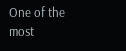One of the most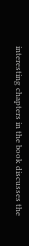interesting chapters in the book discusses the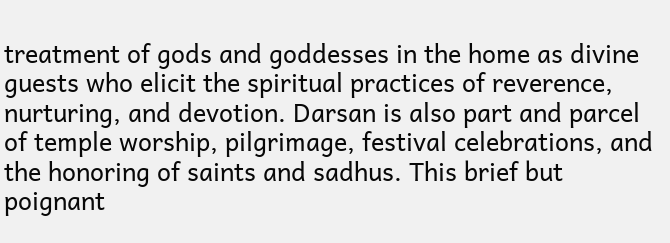treatment of gods and goddesses in the home as divine guests who elicit the spiritual practices of reverence, nurturing, and devotion. Darsan is also part and parcel of temple worship, pilgrimage, festival celebrations, and the honoring of saints and sadhus. This brief but poignant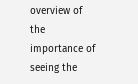overview of the importance of seeing the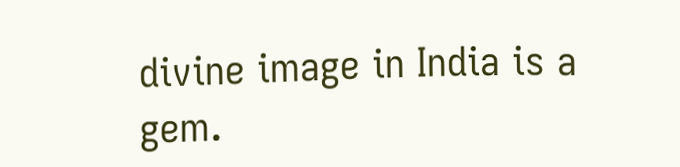divine image in India is a gem.